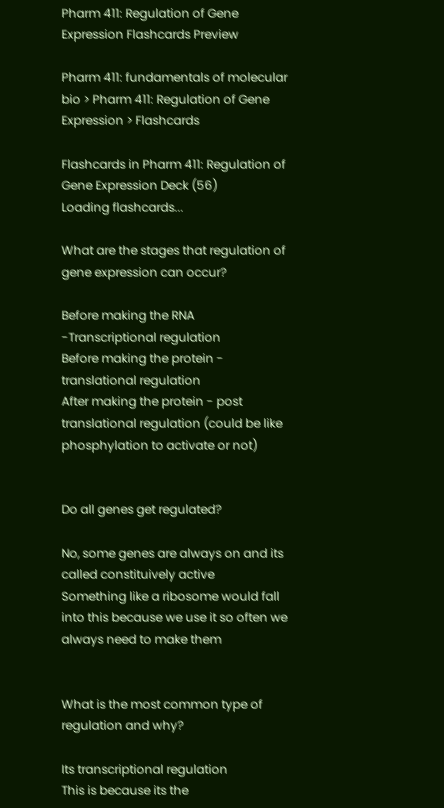Pharm 411: Regulation of Gene Expression Flashcards Preview

Pharm 411: fundamentals of molecular bio > Pharm 411: Regulation of Gene Expression > Flashcards

Flashcards in Pharm 411: Regulation of Gene Expression Deck (56)
Loading flashcards...

What are the stages that regulation of gene expression can occur?

Before making the RNA -Transcriptional regulation
Before making the protein - translational regulation
After making the protein - post translational regulation (could be like phosphylation to activate or not)


Do all genes get regulated?

No, some genes are always on and its called constituively active
Something like a ribosome would fall into this because we use it so often we always need to make them


What is the most common type of regulation and why?

Its transcriptional regulation
This is because its the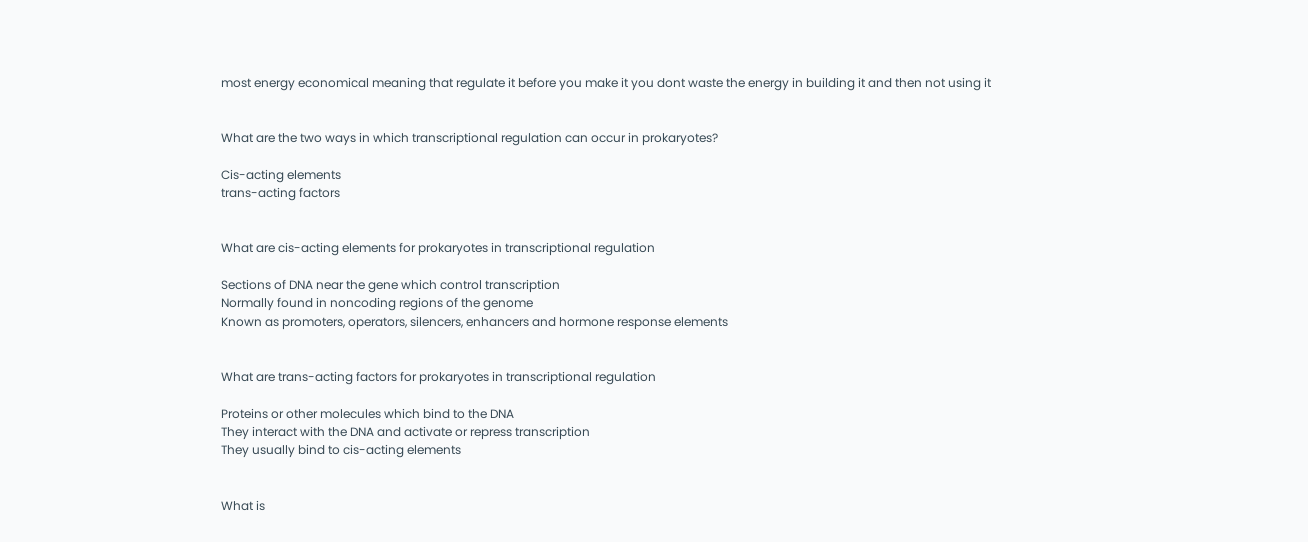most energy economical meaning that regulate it before you make it you dont waste the energy in building it and then not using it


What are the two ways in which transcriptional regulation can occur in prokaryotes?

Cis-acting elements
trans-acting factors


What are cis-acting elements for prokaryotes in transcriptional regulation

Sections of DNA near the gene which control transcription
Normally found in noncoding regions of the genome
Known as promoters, operators, silencers, enhancers and hormone response elements


What are trans-acting factors for prokaryotes in transcriptional regulation

Proteins or other molecules which bind to the DNA
They interact with the DNA and activate or repress transcription
They usually bind to cis-acting elements


What is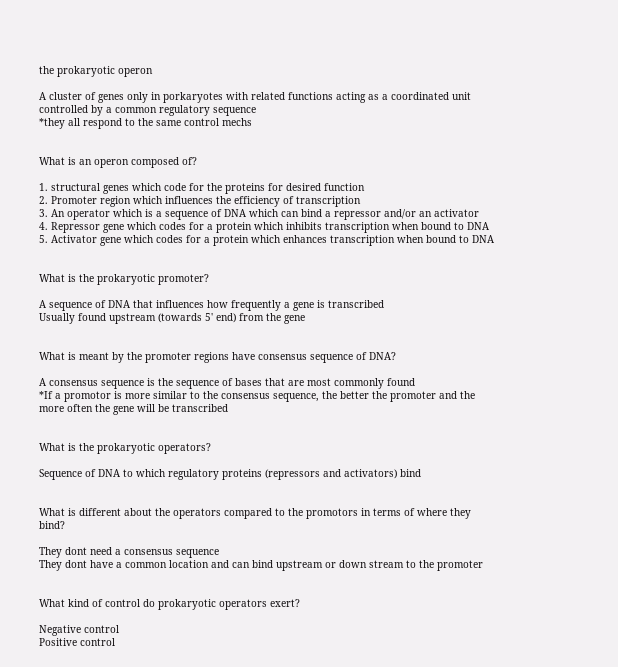the prokaryotic operon

A cluster of genes only in porkaryotes with related functions acting as a coordinated unit controlled by a common regulatory sequence
*they all respond to the same control mechs


What is an operon composed of?

1. structural genes which code for the proteins for desired function
2. Promoter region which influences the efficiency of transcription
3. An operator which is a sequence of DNA which can bind a repressor and/or an activator
4. Repressor gene which codes for a protein which inhibits transcription when bound to DNA
5. Activator gene which codes for a protein which enhances transcription when bound to DNA


What is the prokaryotic promoter?

A sequence of DNA that influences how frequently a gene is transcribed
Usually found upstream (towards 5' end) from the gene


What is meant by the promoter regions have consensus sequence of DNA?

A consensus sequence is the sequence of bases that are most commonly found
*If a promotor is more similar to the consensus sequence, the better the promoter and the more often the gene will be transcribed


What is the prokaryotic operators?

Sequence of DNA to which regulatory proteins (repressors and activators) bind


What is different about the operators compared to the promotors in terms of where they bind?

They dont need a consensus sequence
They dont have a common location and can bind upstream or down stream to the promoter


What kind of control do prokaryotic operators exert?

Negative control
Positive control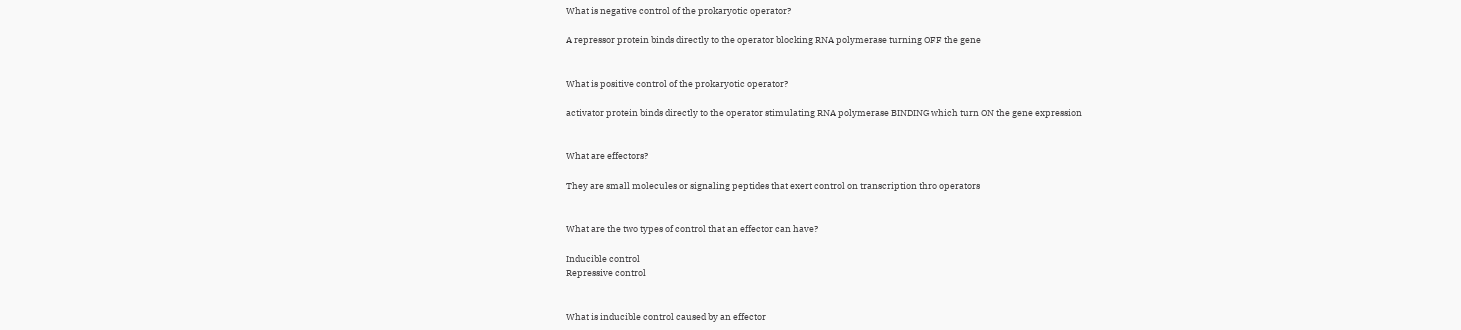What is negative control of the prokaryotic operator?

A repressor protein binds directly to the operator blocking RNA polymerase turning OFF the gene


What is positive control of the prokaryotic operator?

activator protein binds directly to the operator stimulating RNA polymerase BINDING which turn ON the gene expression


What are effectors?

They are small molecules or signaling peptides that exert control on transcription thro operators


What are the two types of control that an effector can have?

Inducible control
Repressive control


What is inducible control caused by an effector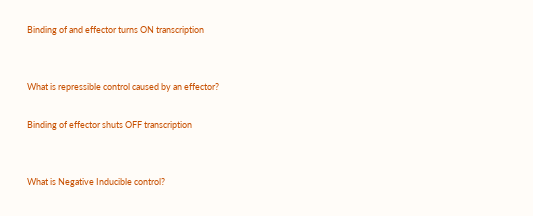Binding of and effector turns ON transcription


What is repressible control caused by an effector?

Binding of effector shuts OFF transcription


What is Negative Inducible control?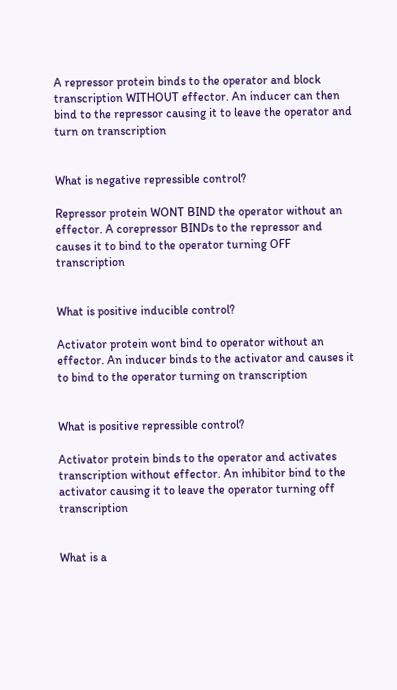A repressor protein binds to the operator and block transcription WITHOUT effector. An inducer can then bind to the repressor causing it to leave the operator and turn on transcription


What is negative repressible control?

Repressor protein WONT BIND the operator without an effector. A corepressor BINDs to the repressor and causes it to bind to the operator turning OFF transcription


What is positive inducible control?

Activator protein wont bind to operator without an effector. An inducer binds to the activator and causes it to bind to the operator turning on transcription


What is positive repressible control?

Activator protein binds to the operator and activates transcription without effector. An inhibitor bind to the activator causing it to leave the operator turning off transcription


What is a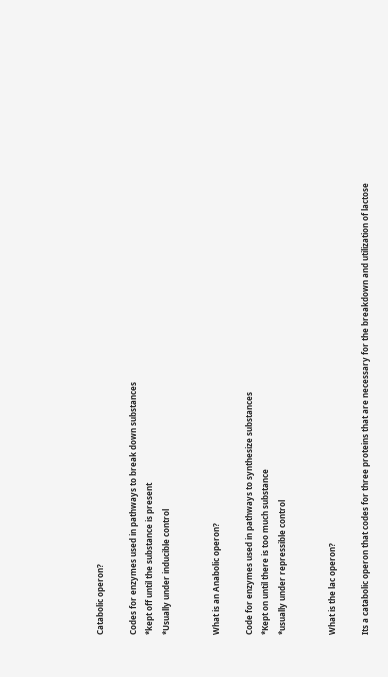Catabolic operon?

Codes for enzymes used in pathways to break down substances
*kept off until the substance is present
*Usually under inducible control


What is an Anabolic operon?

Code for enzymes used in pathways to synthesize substances
*Kept on until there is too much substance
*usually under repressible control


What is the lac operon?

Its a catabolic operon that codes for three proteins that are necessary for the breakdown and utilization of lactose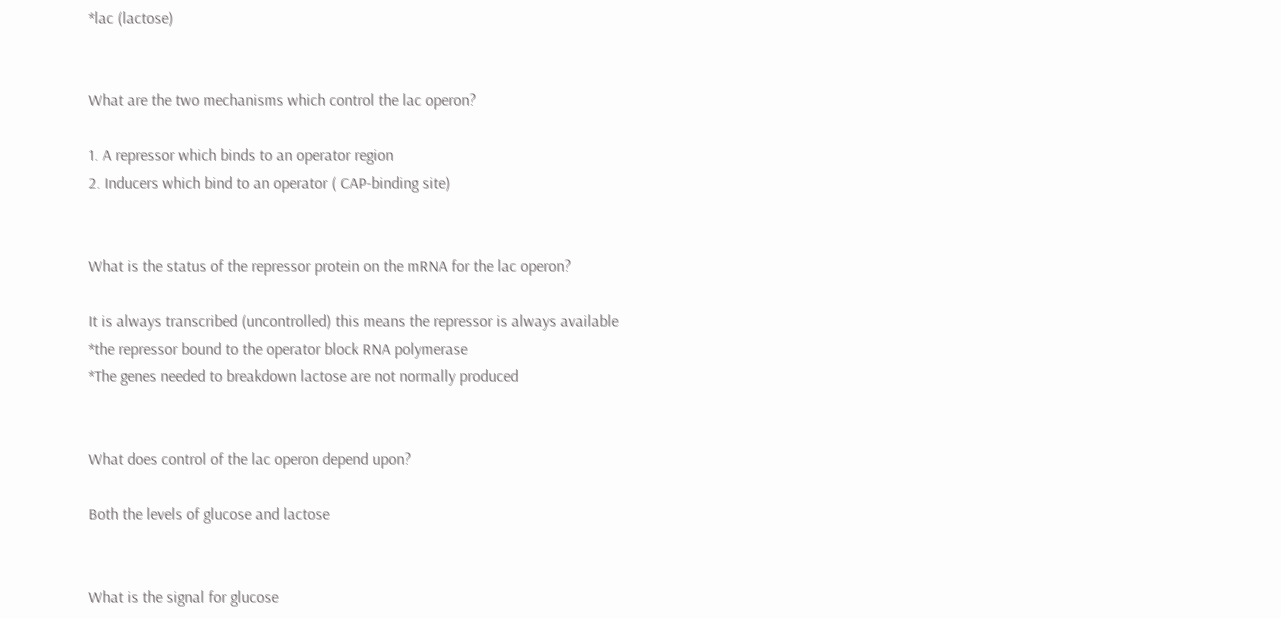*lac (lactose)


What are the two mechanisms which control the lac operon?

1. A repressor which binds to an operator region
2. Inducers which bind to an operator ( CAP-binding site)


What is the status of the repressor protein on the mRNA for the lac operon?

It is always transcribed (uncontrolled) this means the repressor is always available
*the repressor bound to the operator block RNA polymerase
*The genes needed to breakdown lactose are not normally produced


What does control of the lac operon depend upon?

Both the levels of glucose and lactose


What is the signal for glucose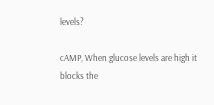levels?

cAMP, When glucose levels are high it blocks the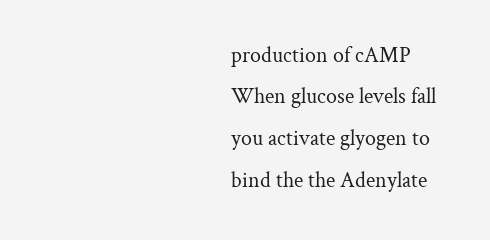production of cAMP
When glucose levels fall you activate glyogen to bind the the Adenylate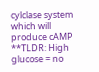cylclase system which will produce cAMP
**TLDR: High glucose = no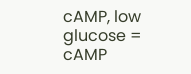cAMP, low glucose = cAMP